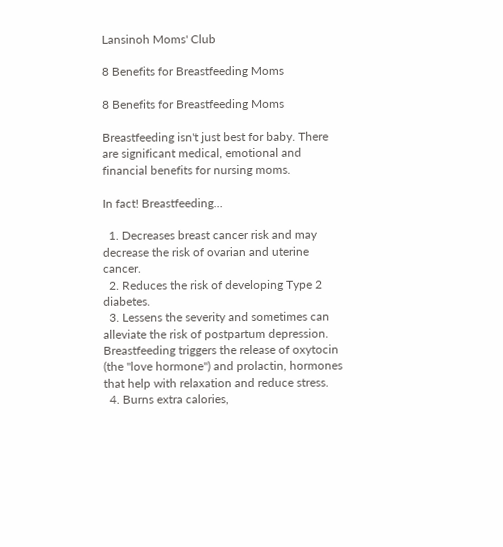Lansinoh Moms' Club

8 Benefits for Breastfeeding Moms

8 Benefits for Breastfeeding Moms

Breastfeeding isn't just best for baby. There are significant medical, emotional and financial benefits for nursing moms.

In fact! Breastfeeding…

  1. Decreases breast cancer risk and may decrease the risk of ovarian and uterine cancer.
  2. Reduces the risk of developing Type 2 diabetes.
  3. Lessens the severity and sometimes can alleviate the risk of postpartum depression. Breastfeeding triggers the release of oxytocin (the "love hormone") and prolactin, hormones that help with relaxation and reduce stress.
  4. Burns extra calories,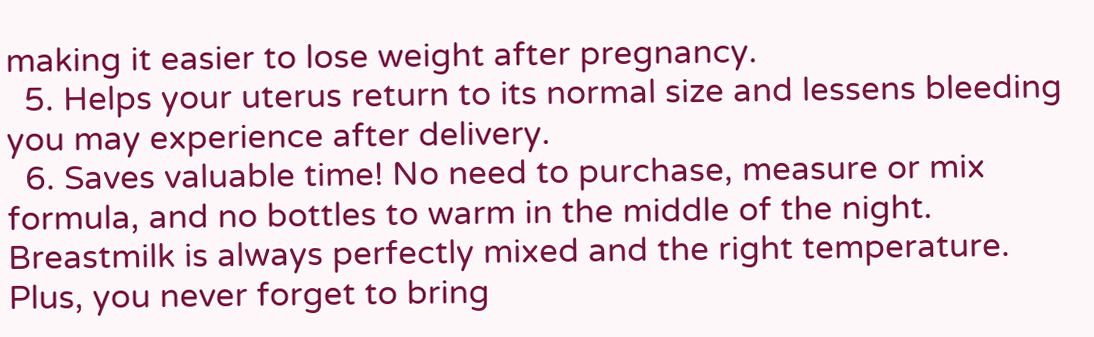making it easier to lose weight after pregnancy.
  5. Helps your uterus return to its normal size and lessens bleeding you may experience after delivery.
  6. Saves valuable time! No need to purchase, measure or mix formula, and no bottles to warm in the middle of the night. Breastmilk is always perfectly mixed and the right temperature. Plus, you never forget to bring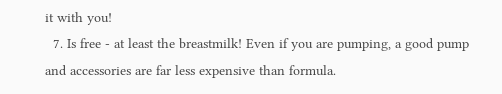it with you!
  7. Is free - at least the breastmilk! Even if you are pumping, a good pump and accessories are far less expensive than formula.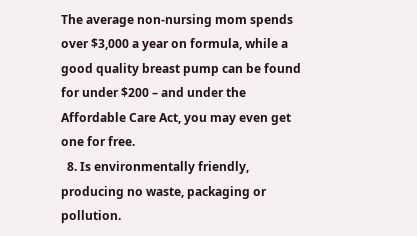The average non-nursing mom spends over $3,000 a year on formula, while a good quality breast pump can be found for under $200 – and under the Affordable Care Act, you may even get one for free.
  8. Is environmentally friendly, producing no waste, packaging or pollution.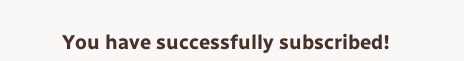You have successfully subscribed!